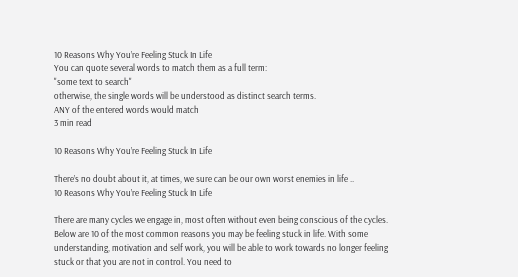10 Reasons Why You’re Feeling Stuck In Life
You can quote several words to match them as a full term:
"some text to search"
otherwise, the single words will be understood as distinct search terms.
ANY of the entered words would match
3 min read

10 Reasons Why You’re Feeling Stuck In Life

There’s no doubt about it, at times, we sure can be our own worst enemies in life ..
10 Reasons Why You’re Feeling Stuck In Life

There are many cycles we engage in, most often without even being conscious of the cycles. Below are 10 of the most common reasons you may be feeling stuck in life. With some understanding, motivation and self work, you will be able to work towards no longer feeling stuck or that you are not in control. You need to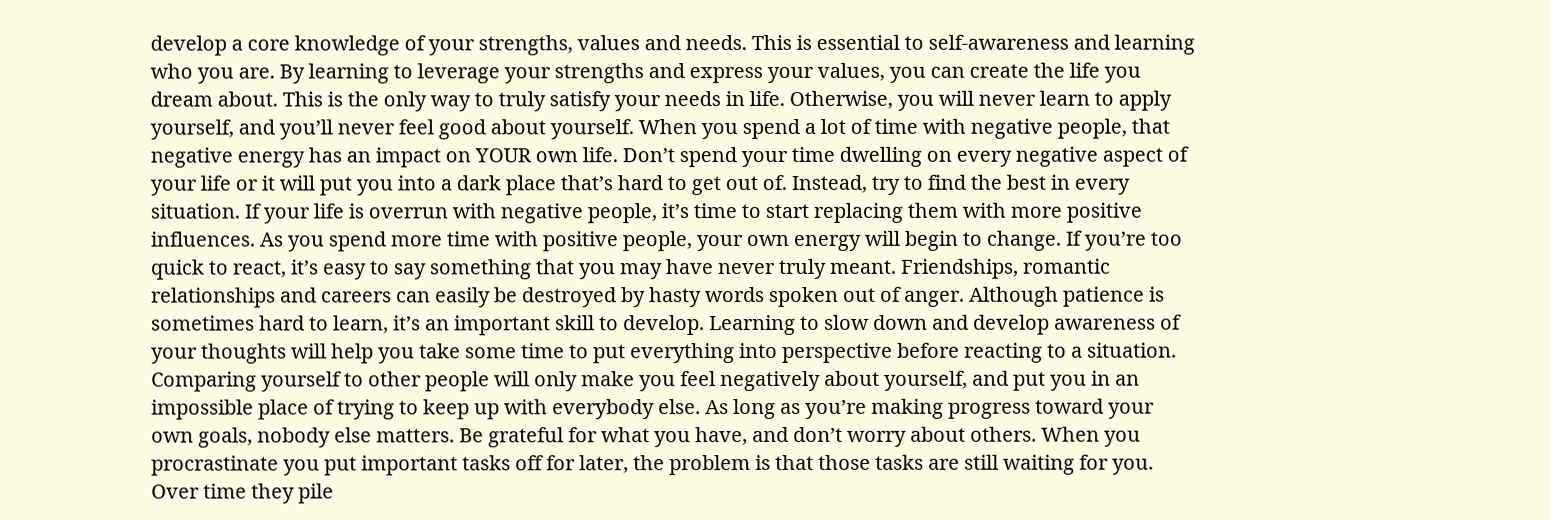develop a core knowledge of your strengths, values and needs. This is essential to self-awareness and learning who you are. By learning to leverage your strengths and express your values, you can create the life you dream about. This is the only way to truly satisfy your needs in life. Otherwise, you will never learn to apply yourself, and you’ll never feel good about yourself. When you spend a lot of time with negative people, that negative energy has an impact on YOUR own life. Don’t spend your time dwelling on every negative aspect of your life or it will put you into a dark place that’s hard to get out of. Instead, try to find the best in every situation. If your life is overrun with negative people, it’s time to start replacing them with more positive influences. As you spend more time with positive people, your own energy will begin to change. If you’re too quick to react, it’s easy to say something that you may have never truly meant. Friendships, romantic relationships and careers can easily be destroyed by hasty words spoken out of anger. Although patience is sometimes hard to learn, it’s an important skill to develop. Learning to slow down and develop awareness of your thoughts will help you take some time to put everything into perspective before reacting to a situation. Comparing yourself to other people will only make you feel negatively about yourself, and put you in an impossible place of trying to keep up with everybody else. As long as you’re making progress toward your own goals, nobody else matters. Be grateful for what you have, and don’t worry about others. When you procrastinate you put important tasks off for later, the problem is that those tasks are still waiting for you. Over time they pile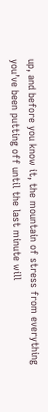up, and before you know it, the mountain of stress from everything you’ve been putting off until the last minute will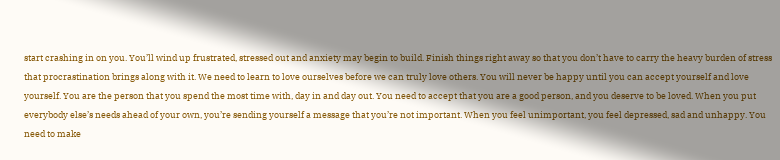start crashing in on you. You’ll wind up frustrated, stressed out and anxiety may begin to build. Finish things right away so that you don’t have to carry the heavy burden of stress that procrastination brings along with it. We need to learn to love ourselves before we can truly love others. You will never be happy until you can accept yourself and love yourself. You are the person that you spend the most time with, day in and day out. You need to accept that you are a good person, and you deserve to be loved. When you put everybody else’s needs ahead of your own, you’re sending yourself a message that you’re not important. When you feel unimportant, you feel depressed, sad and unhappy. You need to make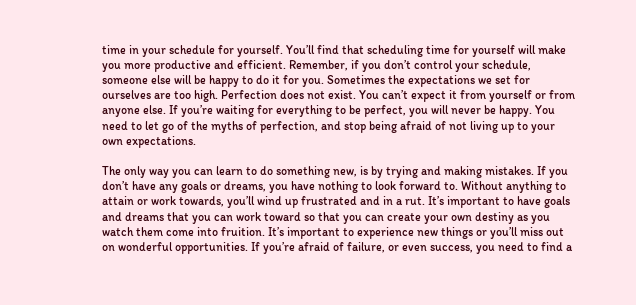time in your schedule for yourself. You’ll find that scheduling time for yourself will make you more productive and efficient. Remember, if you don’t control your schedule, someone else will be happy to do it for you. Sometimes the expectations we set for ourselves are too high. Perfection does not exist. You can’t expect it from yourself or from anyone else. If you’re waiting for everything to be perfect, you will never be happy. You need to let go of the myths of perfection, and stop being afraid of not living up to your own expectations.

The only way you can learn to do something new, is by trying and making mistakes. If you don’t have any goals or dreams, you have nothing to look forward to. Without anything to attain or work towards, you’ll wind up frustrated and in a rut. It’s important to have goals and dreams that you can work toward so that you can create your own destiny as you watch them come into fruition. It’s important to experience new things or you’ll miss out on wonderful opportunities. If you’re afraid of failure, or even success, you need to find a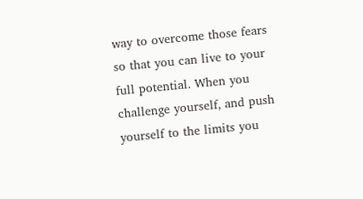way to overcome those fears so that you can live to your full potential. When you challenge yourself, and push yourself to the limits you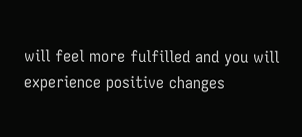will feel more fulfilled and you will experience positive changes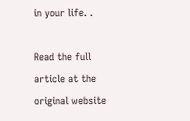in your life. .

Read the full article at the original website